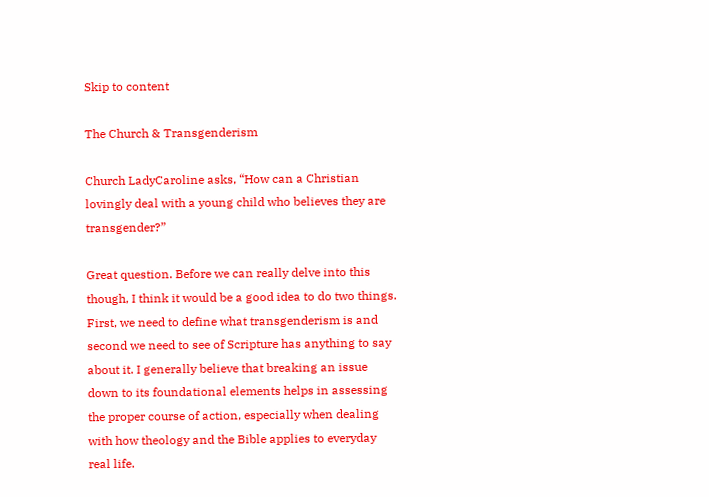Skip to content

The Church & Transgenderism

Church LadyCaroline asks, “How can a Christian lovingly deal with a young child who believes they are transgender?”

Great question. Before we can really delve into this though, I think it would be a good idea to do two things. First, we need to define what transgenderism is and second we need to see of Scripture has anything to say about it. I generally believe that breaking an issue down to its foundational elements helps in assessing the proper course of action, especially when dealing with how theology and the Bible applies to everyday real life.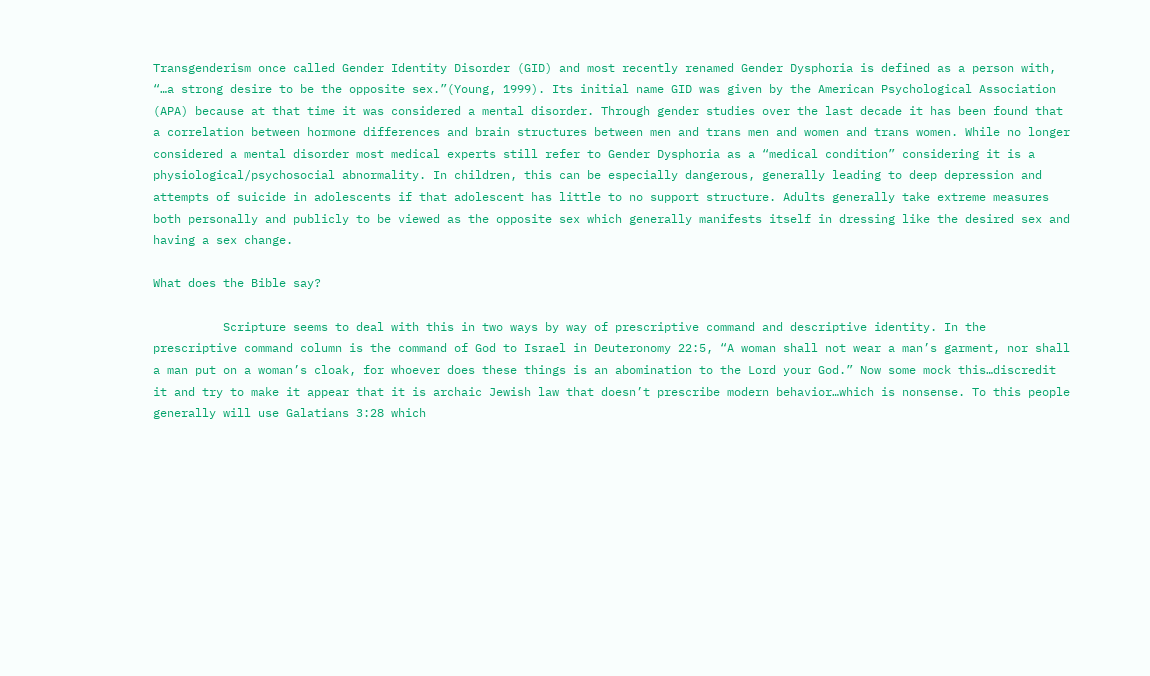Transgenderism once called Gender Identity Disorder (GID) and most recently renamed Gender Dysphoria is defined as a person with, “…a strong desire to be the opposite sex.”(Young, 1999). Its initial name GID was given by the American Psychological Association (APA) because at that time it was considered a mental disorder. Through gender studies over the last decade it has been found that a correlation between hormone differences and brain structures between men and trans men and women and trans women. While no longer considered a mental disorder most medical experts still refer to Gender Dysphoria as a “medical condition” considering it is a physiological/psychosocial abnormality. In children, this can be especially dangerous, generally leading to deep depression and attempts of suicide in adolescents if that adolescent has little to no support structure. Adults generally take extreme measures both personally and publicly to be viewed as the opposite sex which generally manifests itself in dressing like the desired sex and having a sex change.

What does the Bible say?

          Scripture seems to deal with this in two ways by way of prescriptive command and descriptive identity. In the prescriptive command column is the command of God to Israel in Deuteronomy 22:5, “A woman shall not wear a man’s garment, nor shall a man put on a woman’s cloak, for whoever does these things is an abomination to the Lord your God.” Now some mock this…discredit it and try to make it appear that it is archaic Jewish law that doesn’t prescribe modern behavior…which is nonsense. To this people generally will use Galatians 3:28 which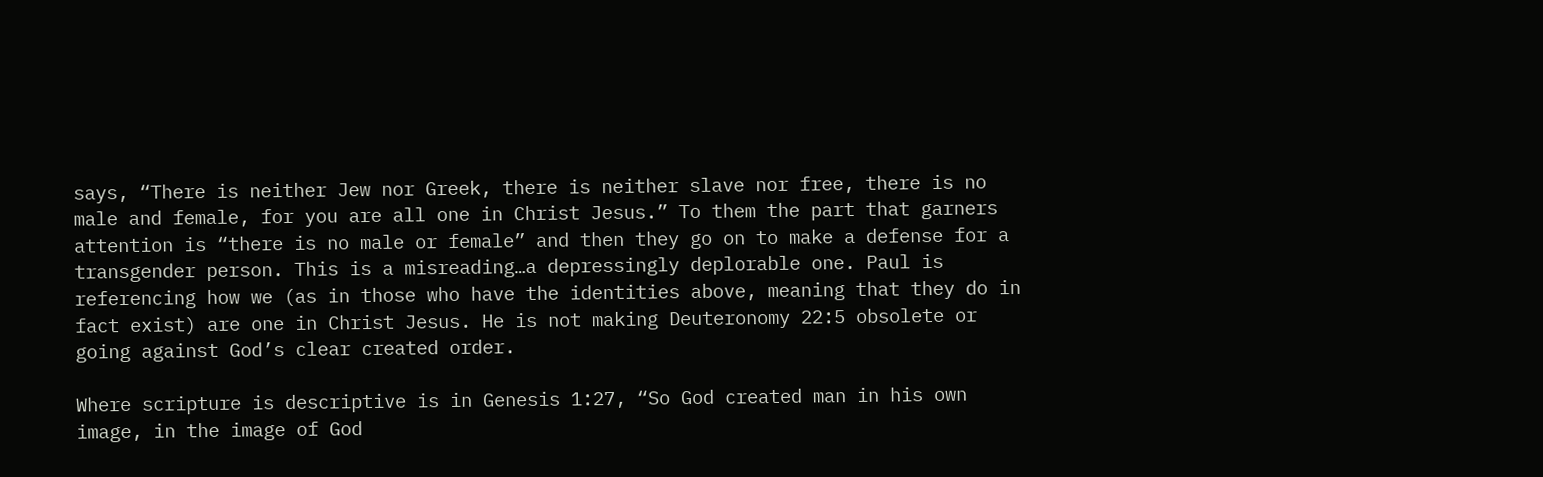says, “There is neither Jew nor Greek, there is neither slave nor free, there is no male and female, for you are all one in Christ Jesus.” To them the part that garners attention is “there is no male or female” and then they go on to make a defense for a transgender person. This is a misreading…a depressingly deplorable one. Paul is referencing how we (as in those who have the identities above, meaning that they do in fact exist) are one in Christ Jesus. He is not making Deuteronomy 22:5 obsolete or going against God’s clear created order.

Where scripture is descriptive is in Genesis 1:27, “So God created man in his own image, in the image of God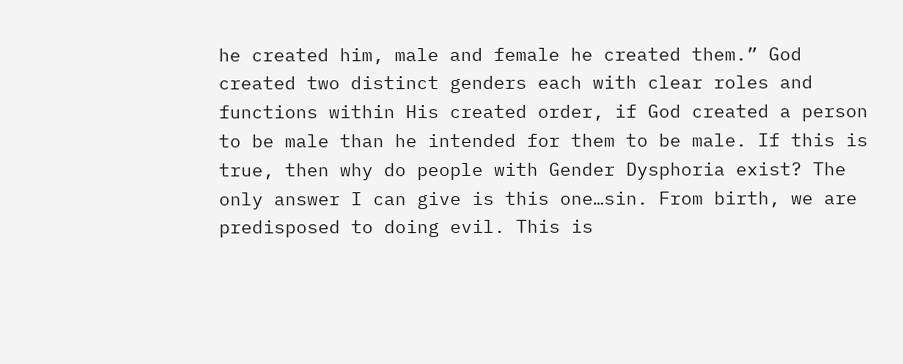he created him, male and female he created them.” God created two distinct genders each with clear roles and functions within His created order, if God created a person to be male than he intended for them to be male. If this is true, then why do people with Gender Dysphoria exist? The only answer I can give is this one…sin. From birth, we are predisposed to doing evil. This is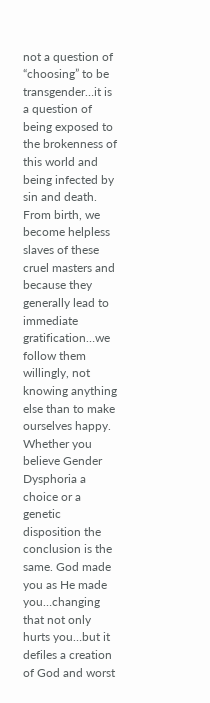not a question of “choosing” to be transgender…it is a question of being exposed to the brokenness of this world and being infected by sin and death. From birth, we become helpless slaves of these cruel masters and because they generally lead to immediate gratification…we follow them willingly, not knowing anything else than to make ourselves happy. Whether you believe Gender Dysphoria a choice or a genetic disposition the conclusion is the same. God made you as He made you…changing that not only hurts you…but it defiles a creation of God and worst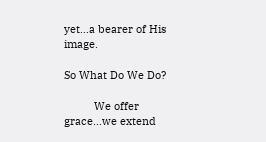yet…a bearer of His image.

So What Do We Do?

          We offer grace…we extend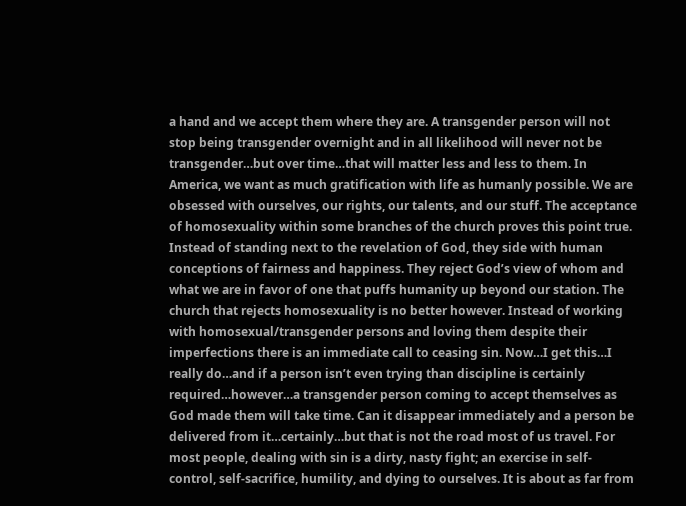a hand and we accept them where they are. A transgender person will not stop being transgender overnight and in all likelihood will never not be transgender…but over time…that will matter less and less to them. In America, we want as much gratification with life as humanly possible. We are obsessed with ourselves, our rights, our talents, and our stuff. The acceptance of homosexuality within some branches of the church proves this point true. Instead of standing next to the revelation of God, they side with human conceptions of fairness and happiness. They reject God’s view of whom and what we are in favor of one that puffs humanity up beyond our station. The church that rejects homosexuality is no better however. Instead of working with homosexual/transgender persons and loving them despite their imperfections there is an immediate call to ceasing sin. Now…I get this…I really do…and if a person isn’t even trying than discipline is certainly required…however…a transgender person coming to accept themselves as God made them will take time. Can it disappear immediately and a person be delivered from it…certainly…but that is not the road most of us travel. For most people, dealing with sin is a dirty, nasty fight; an exercise in self-control, self-sacrifice, humility, and dying to ourselves. It is about as far from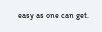easy as one can get.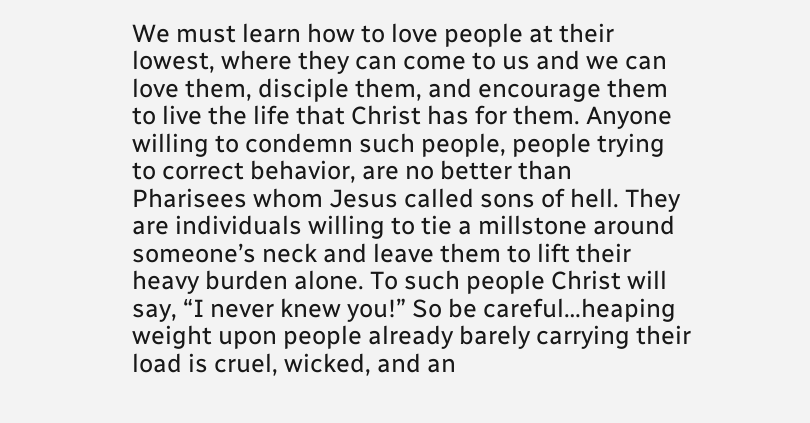We must learn how to love people at their lowest, where they can come to us and we can love them, disciple them, and encourage them to live the life that Christ has for them. Anyone willing to condemn such people, people trying to correct behavior, are no better than Pharisees whom Jesus called sons of hell. They are individuals willing to tie a millstone around someone’s neck and leave them to lift their heavy burden alone. To such people Christ will say, “I never knew you!” So be careful…heaping weight upon people already barely carrying their load is cruel, wicked, and an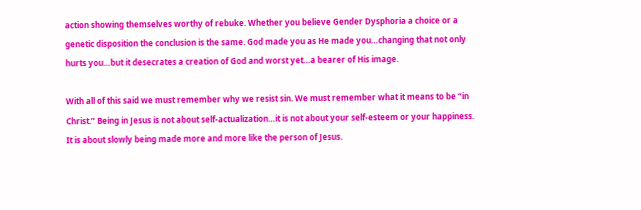action showing themselves worthy of rebuke. Whether you believe Gender Dysphoria a choice or a genetic disposition the conclusion is the same. God made you as He made you…changing that not only hurts you…but it desecrates a creation of God and worst yet…a bearer of His image.

With all of this said we must remember why we resist sin. We must remember what it means to be “in Christ.” Being in Jesus is not about self-actualization…it is not about your self-esteem or your happiness. It is about slowly being made more and more like the person of Jesus.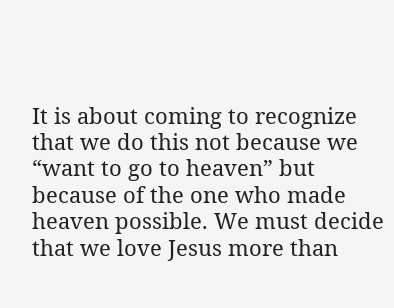It is about coming to recognize that we do this not because we “want to go to heaven” but because of the one who made heaven possible. We must decide that we love Jesus more than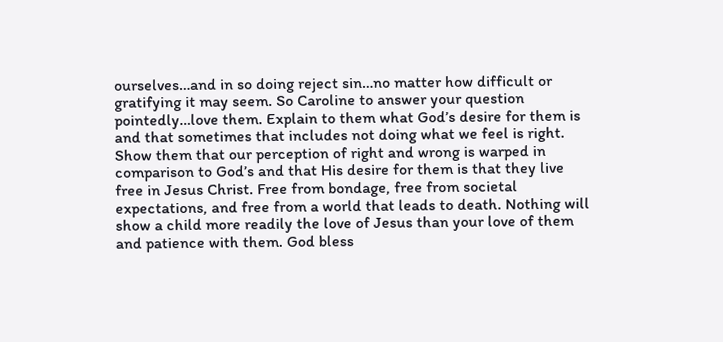ourselves…and in so doing reject sin…no matter how difficult or gratifying it may seem. So Caroline to answer your question pointedly…love them. Explain to them what God’s desire for them is and that sometimes that includes not doing what we feel is right. Show them that our perception of right and wrong is warped in comparison to God’s and that His desire for them is that they live free in Jesus Christ. Free from bondage, free from societal expectations, and free from a world that leads to death. Nothing will show a child more readily the love of Jesus than your love of them and patience with them. God bless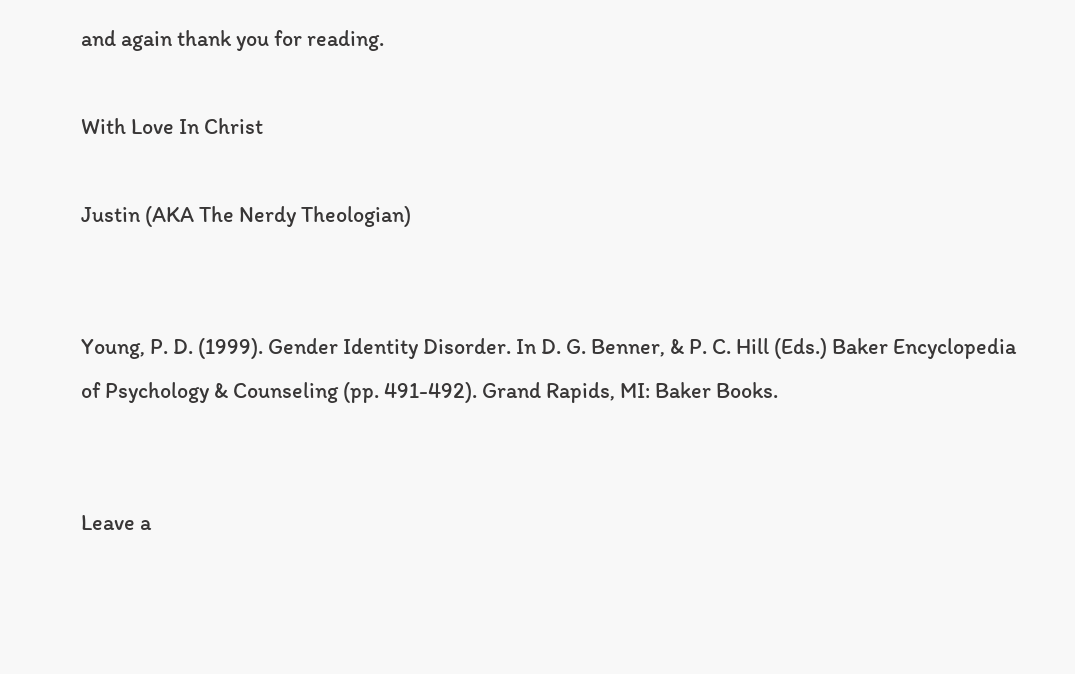and again thank you for reading.

With Love In Christ

Justin (AKA The Nerdy Theologian)


Young, P. D. (1999). Gender Identity Disorder. In D. G. Benner, & P. C. Hill (Eds.) Baker Encyclopedia of Psychology & Counseling (pp. 491-492). Grand Rapids, MI: Baker Books.


Leave a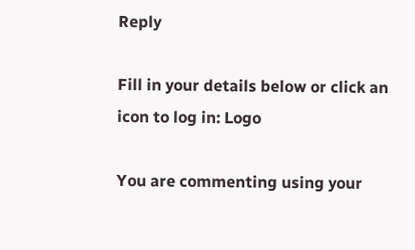Reply

Fill in your details below or click an icon to log in: Logo

You are commenting using your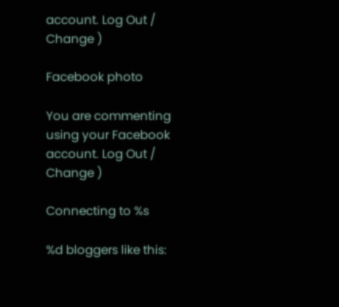account. Log Out /  Change )

Facebook photo

You are commenting using your Facebook account. Log Out /  Change )

Connecting to %s

%d bloggers like this: